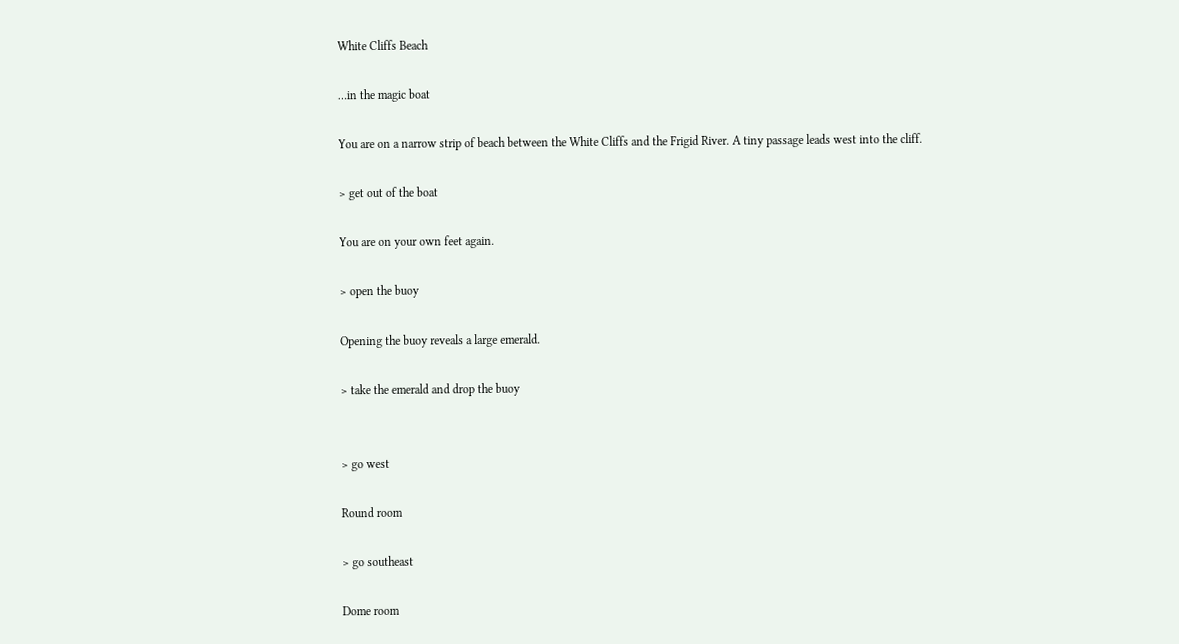White Cliffs Beach

…in the magic boat

You are on a narrow strip of beach between the White Cliffs and the Frigid River. A tiny passage leads west into the cliff.

> get out of the boat

You are on your own feet again.

> open the buoy

Opening the buoy reveals a large emerald.

> take the emerald and drop the buoy


> go west

Round room

> go southeast

Dome room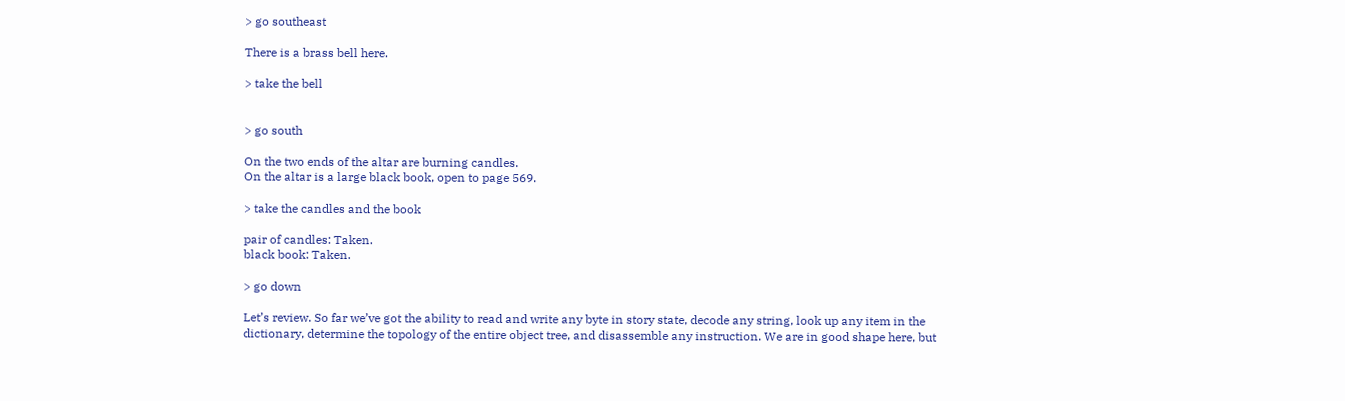> go southeast

There is a brass bell here.

> take the bell


> go south

On the two ends of the altar are burning candles.
On the altar is a large black book, open to page 569.

> take the candles and the book

pair of candles: Taken.
black book: Taken.

> go down

Let’s review. So far we’ve got the ability to read and write any byte in story state, decode any string, look up any item in the dictionary, determine the topology of the entire object tree, and disassemble any instruction. We are in good shape here, but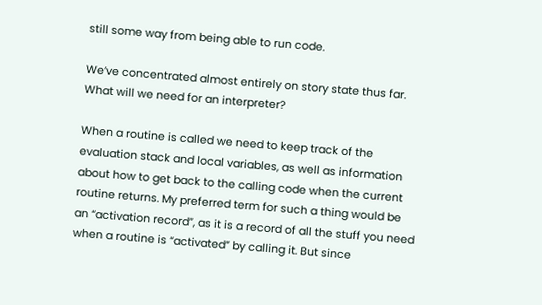still some way from being able to run code.

We’ve concentrated almost entirely on story state thus far. What will we need for an interpreter?

When a routine is called we need to keep track of the evaluation stack and local variables, as well as information about how to get back to the calling code when the current routine returns. My preferred term for such a thing would be an “activation record”, as it is a record of all the stuff you need when a routine is “activated” by calling it. But since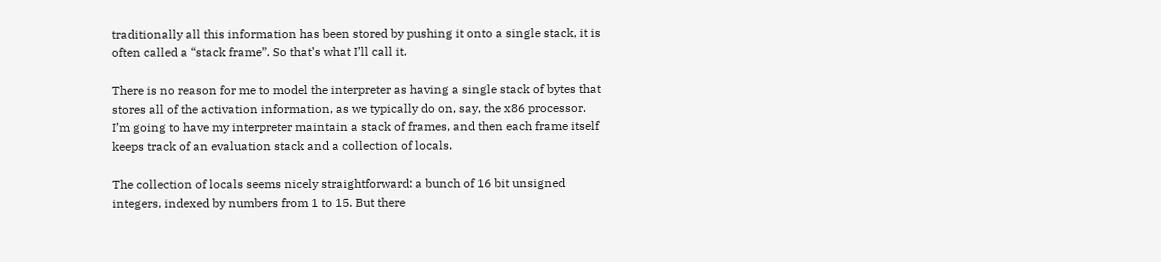traditionally all this information has been stored by pushing it onto a single stack, it is often called a “stack frame”. So that’s what I’ll call it.

There is no reason for me to model the interpreter as having a single stack of bytes that stores all of the activation information, as we typically do on, say, the x86 processor. I’m going to have my interpreter maintain a stack of frames, and then each frame itself keeps track of an evaluation stack and a collection of locals.

The collection of locals seems nicely straightforward: a bunch of 16 bit unsigned integers, indexed by numbers from 1 to 15. But there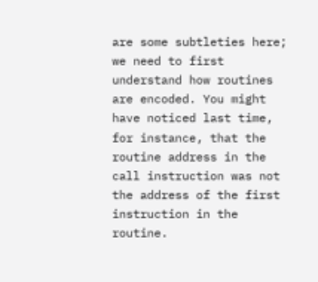are some subtleties here; we need to first understand how routines are encoded. You might have noticed last time, for instance, that the routine address in the call instruction was not the address of the first instruction in the routine.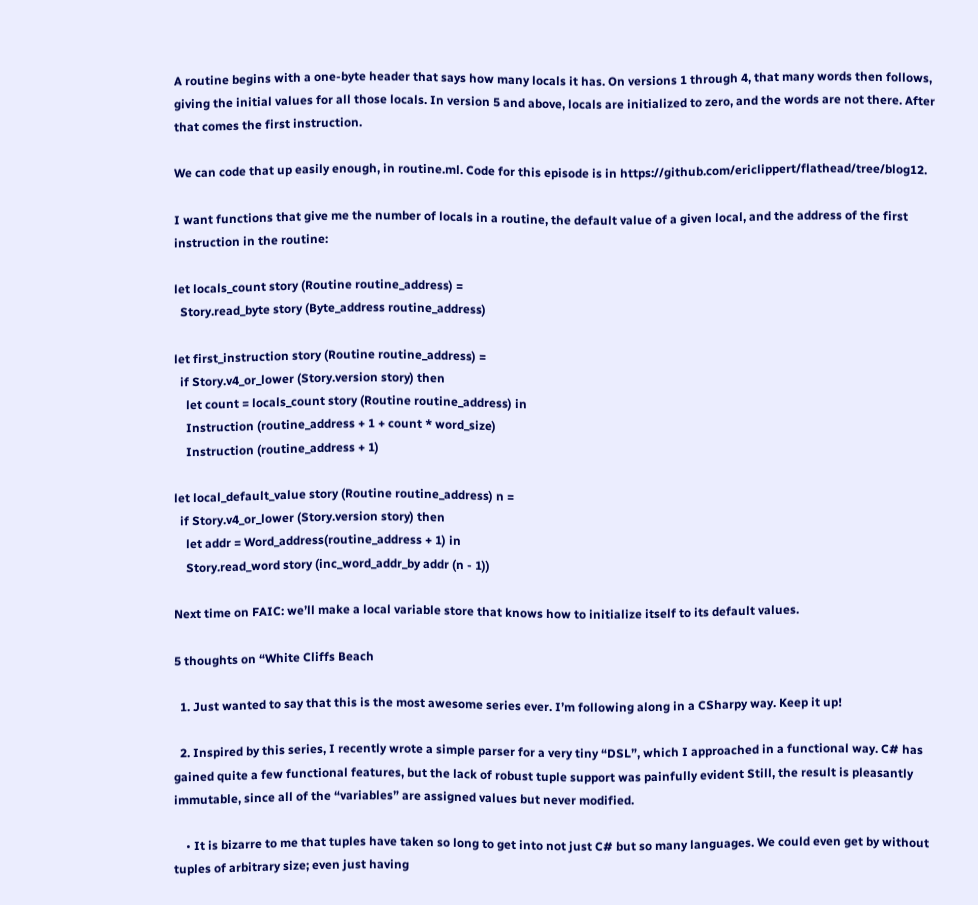A routine begins with a one-byte header that says how many locals it has. On versions 1 through 4, that many words then follows, giving the initial values for all those locals. In version 5 and above, locals are initialized to zero, and the words are not there. After that comes the first instruction.

We can code that up easily enough, in routine.ml. Code for this episode is in https://github.com/ericlippert/flathead/tree/blog12.

I want functions that give me the number of locals in a routine, the default value of a given local, and the address of the first instruction in the routine:

let locals_count story (Routine routine_address) =
  Story.read_byte story (Byte_address routine_address)

let first_instruction story (Routine routine_address) =
  if Story.v4_or_lower (Story.version story) then
    let count = locals_count story (Routine routine_address) in
    Instruction (routine_address + 1 + count * word_size)
    Instruction (routine_address + 1)

let local_default_value story (Routine routine_address) n =
  if Story.v4_or_lower (Story.version story) then
    let addr = Word_address(routine_address + 1) in
    Story.read_word story (inc_word_addr_by addr (n - 1))

Next time on FAIC: we’ll make a local variable store that knows how to initialize itself to its default values.

5 thoughts on “White Cliffs Beach

  1. Just wanted to say that this is the most awesome series ever. I’m following along in a CSharpy way. Keep it up!

  2. Inspired by this series, I recently wrote a simple parser for a very tiny “DSL”, which I approached in a functional way. C# has gained quite a few functional features, but the lack of robust tuple support was painfully evident Still, the result is pleasantly immutable, since all of the “variables” are assigned values but never modified.

    • It is bizarre to me that tuples have taken so long to get into not just C# but so many languages. We could even get by without tuples of arbitrary size; even just having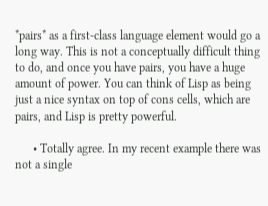*pairs* as a first-class language element would go a long way. This is not a conceptually difficult thing to do, and once you have pairs, you have a huge amount of power. You can think of Lisp as being just a nice syntax on top of cons cells, which are pairs, and Lisp is pretty powerful.

      • Totally agree. In my recent example there was not a single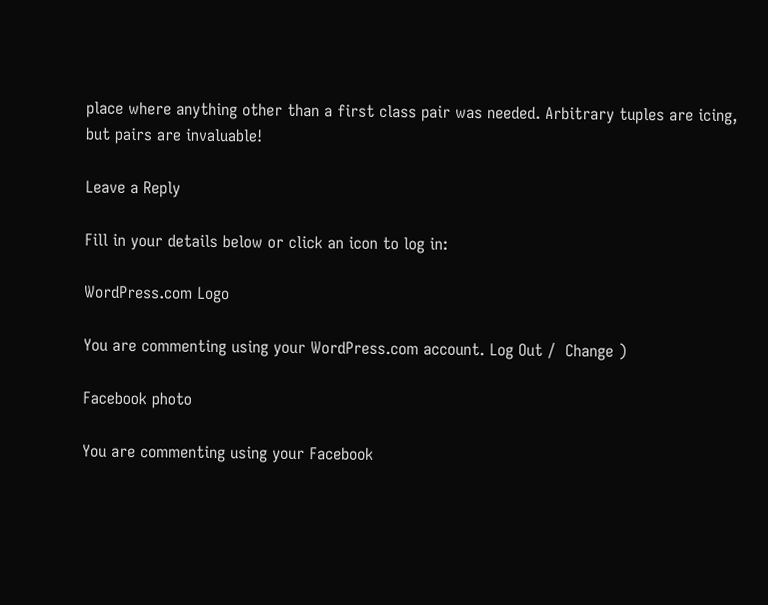place where anything other than a first class pair was needed. Arbitrary tuples are icing, but pairs are invaluable!

Leave a Reply

Fill in your details below or click an icon to log in:

WordPress.com Logo

You are commenting using your WordPress.com account. Log Out /  Change )

Facebook photo

You are commenting using your Facebook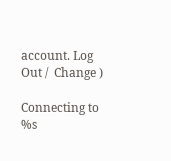account. Log Out /  Change )

Connecting to %s